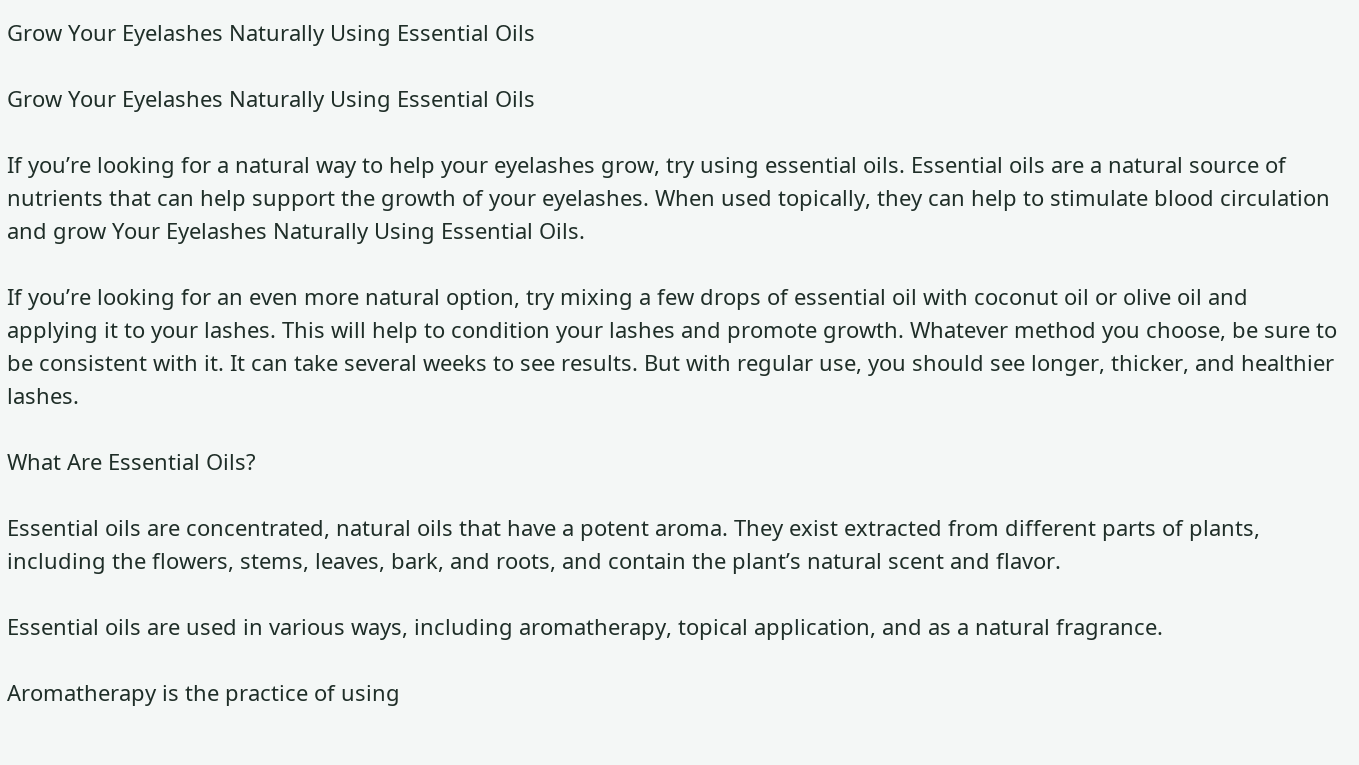Grow Your Eyelashes Naturally Using Essential Oils

Grow Your Eyelashes Naturally Using Essential Oils

If you’re looking for a natural way to help your eyelashes grow, try using essential oils. Essential oils are a natural source of nutrients that can help support the growth of your eyelashes. When used topically, they can help to stimulate blood circulation and grow Your Eyelashes Naturally Using Essential Oils.

If you’re looking for an even more natural option, try mixing a few drops of essential oil with coconut oil or olive oil and applying it to your lashes. This will help to condition your lashes and promote growth. Whatever method you choose, be sure to be consistent with it. It can take several weeks to see results. But with regular use, you should see longer, thicker, and healthier lashes.

What Are Essential Oils?

Essential oils are concentrated, natural oils that have a potent aroma. They exist extracted from different parts of plants, including the flowers, stems, leaves, bark, and roots, and contain the plant’s natural scent and flavor.

Essential oils are used in various ways, including aromatherapy, topical application, and as a natural fragrance.

Aromatherapy is the practice of using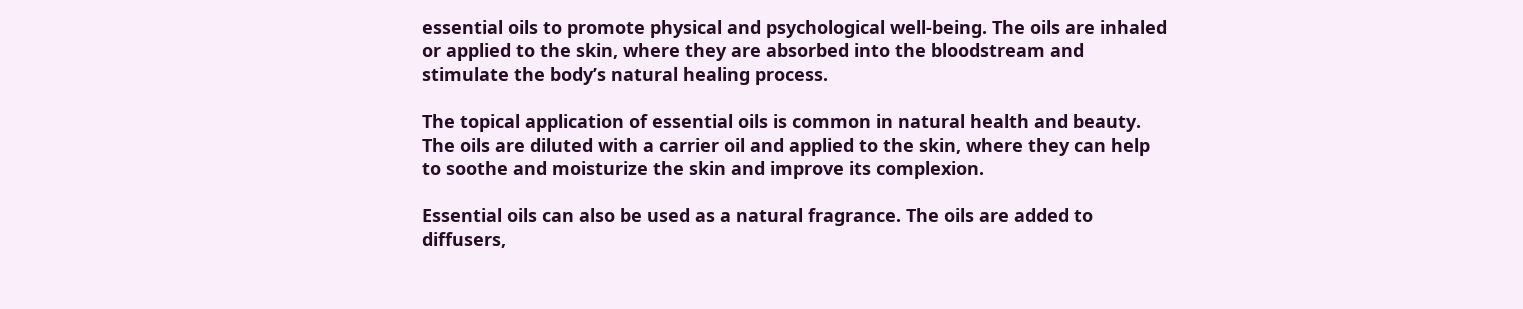essential oils to promote physical and psychological well-being. The oils are inhaled or applied to the skin, where they are absorbed into the bloodstream and stimulate the body’s natural healing process.

The topical application of essential oils is common in natural health and beauty. The oils are diluted with a carrier oil and applied to the skin, where they can help to soothe and moisturize the skin and improve its complexion.

Essential oils can also be used as a natural fragrance. The oils are added to diffusers,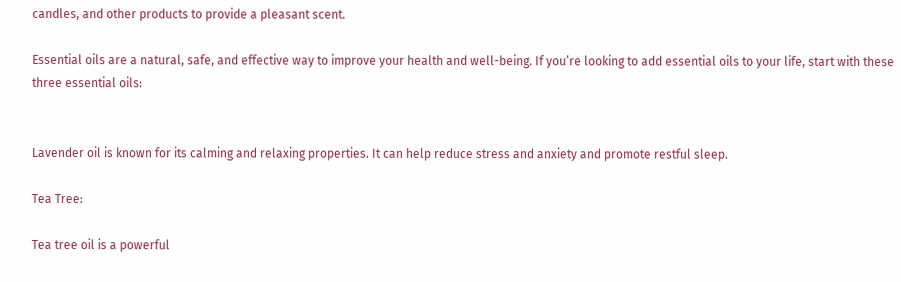candles, and other products to provide a pleasant scent.

Essential oils are a natural, safe, and effective way to improve your health and well-being. If you’re looking to add essential oils to your life, start with these three essential oils:


Lavender oil is known for its calming and relaxing properties. It can help reduce stress and anxiety and promote restful sleep.

Tea Tree:

Tea tree oil is a powerful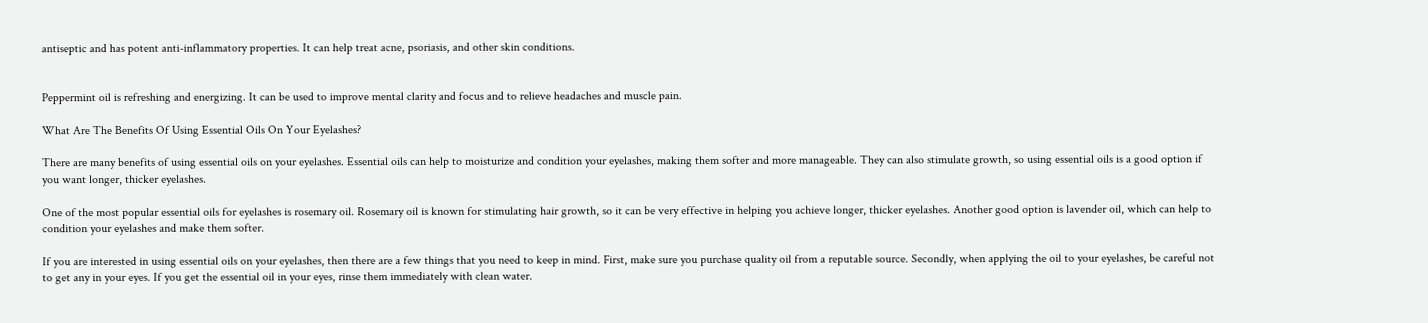antiseptic and has potent anti-inflammatory properties. It can help treat acne, psoriasis, and other skin conditions.


Peppermint oil is refreshing and energizing. It can be used to improve mental clarity and focus and to relieve headaches and muscle pain.

What Are The Benefits Of Using Essential Oils On Your Eyelashes?

There are many benefits of using essential oils on your eyelashes. Essential oils can help to moisturize and condition your eyelashes, making them softer and more manageable. They can also stimulate growth, so using essential oils is a good option if you want longer, thicker eyelashes.

One of the most popular essential oils for eyelashes is rosemary oil. Rosemary oil is known for stimulating hair growth, so it can be very effective in helping you achieve longer, thicker eyelashes. Another good option is lavender oil, which can help to condition your eyelashes and make them softer.

If you are interested in using essential oils on your eyelashes, then there are a few things that you need to keep in mind. First, make sure you purchase quality oil from a reputable source. Secondly, when applying the oil to your eyelashes, be careful not to get any in your eyes. If you get the essential oil in your eyes, rinse them immediately with clean water.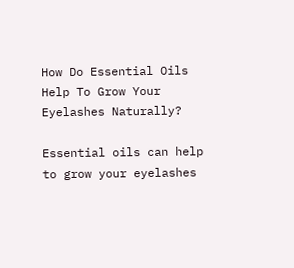How Do Essential Oils Help To Grow Your Eyelashes Naturally?

Essential oils can help to grow your eyelashes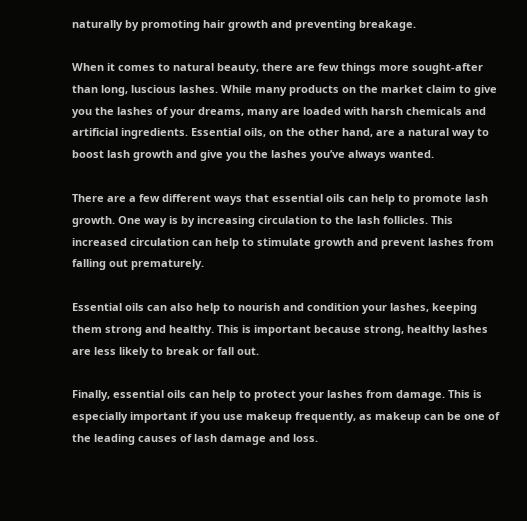naturally by promoting hair growth and preventing breakage.

When it comes to natural beauty, there are few things more sought-after than long, luscious lashes. While many products on the market claim to give you the lashes of your dreams, many are loaded with harsh chemicals and artificial ingredients. Essential oils, on the other hand, are a natural way to boost lash growth and give you the lashes you’ve always wanted.

There are a few different ways that essential oils can help to promote lash growth. One way is by increasing circulation to the lash follicles. This increased circulation can help to stimulate growth and prevent lashes from falling out prematurely.

Essential oils can also help to nourish and condition your lashes, keeping them strong and healthy. This is important because strong, healthy lashes are less likely to break or fall out.

Finally, essential oils can help to protect your lashes from damage. This is especially important if you use makeup frequently, as makeup can be one of the leading causes of lash damage and loss.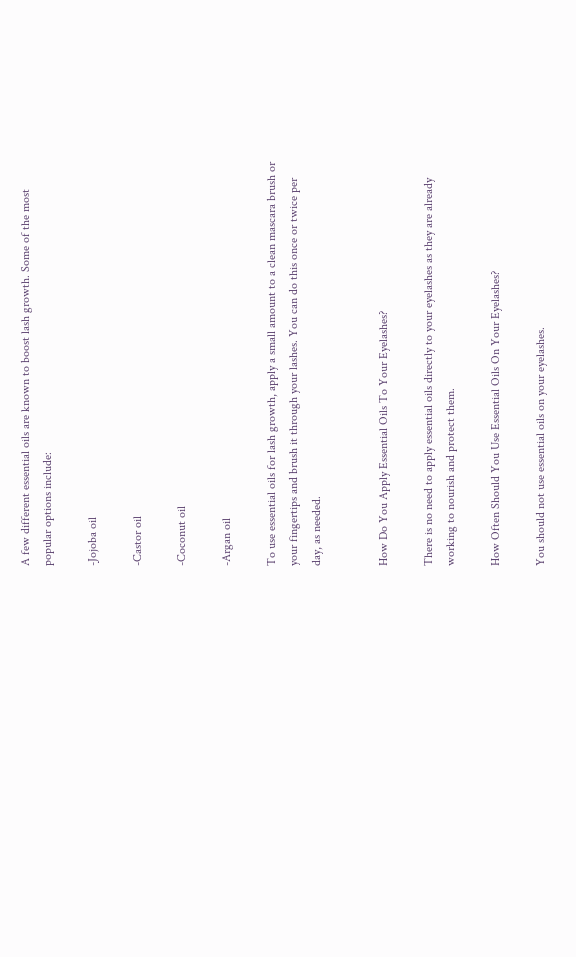A few different essential oils are known to boost lash growth. Some of the most popular options include:

-Jojoba oil

-Castor oil

-Coconut oil

-Argan oil

To use essential oils for lash growth, apply a small amount to a clean mascara brush or your fingertips and brush it through your lashes. You can do this once or twice per day, as needed.


How Do You Apply Essential Oils To Your Eyelashes?

There is no need to apply essential oils directly to your eyelashes as they are already working to nourish and protect them.

How Often Should You Use Essential Oils On Your Eyelashes?

You should not use essential oils on your eyelashes.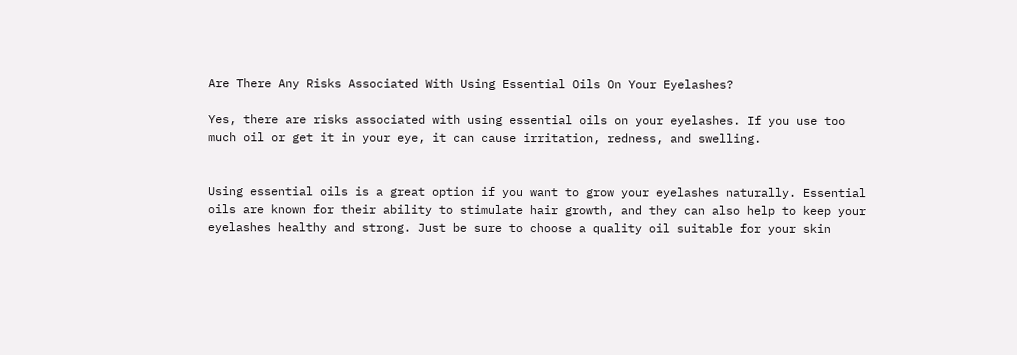Are There Any Risks Associated With Using Essential Oils On Your Eyelashes?

Yes, there are risks associated with using essential oils on your eyelashes. If you use too much oil or get it in your eye, it can cause irritation, redness, and swelling.


Using essential oils is a great option if you want to grow your eyelashes naturally. Essential oils are known for their ability to stimulate hair growth, and they can also help to keep your eyelashes healthy and strong. Just be sure to choose a quality oil suitable for your skin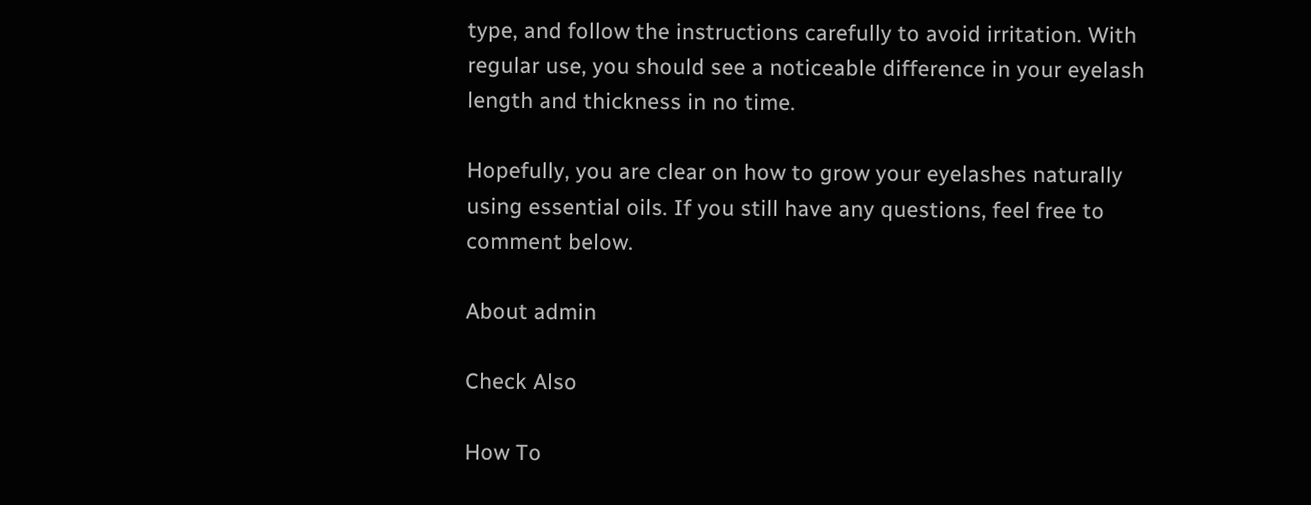type, and follow the instructions carefully to avoid irritation. With regular use, you should see a noticeable difference in your eyelash length and thickness in no time.

Hopefully, you are clear on how to grow your eyelashes naturally using essential oils. If you still have any questions, feel free to comment below.

About admin

Check Also

How To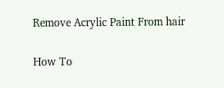Remove Acrylic Paint From hair

How To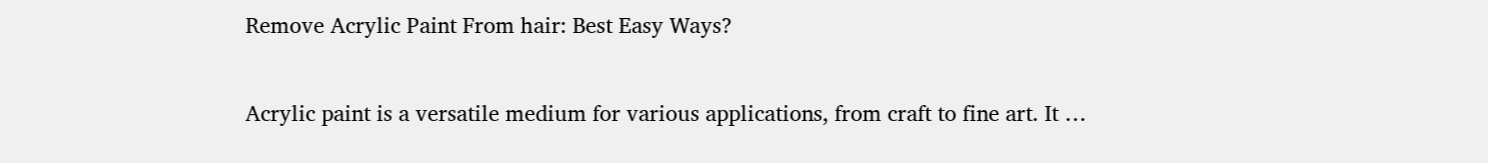Remove Acrylic Paint From hair: Best Easy Ways?

Acrylic paint is a versatile medium for various applications, from craft to fine art. It …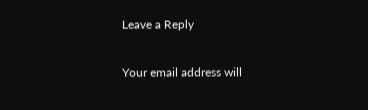Leave a Reply

Your email address will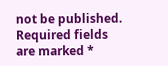not be published. Required fields are marked *